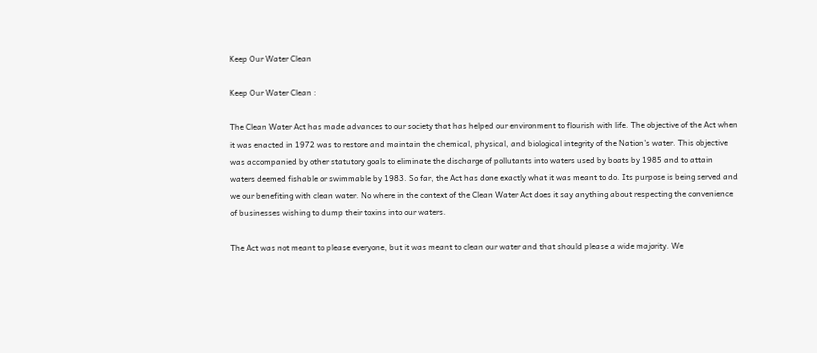Keep Our Water Clean

Keep Our Water Clean :

The Clean Water Act has made advances to our society that has helped our environment to flourish with life. The objective of the Act when it was enacted in 1972 was to restore and maintain the chemical, physical, and biological integrity of the Nation's water. This objective was accompanied by other statutory goals to eliminate the discharge of pollutants into waters used by boats by 1985 and to attain waters deemed fishable or swimmable by 1983. So far, the Act has done exactly what it was meant to do. Its purpose is being served and we our benefiting with clean water. No where in the context of the Clean Water Act does it say anything about respecting the convenience of businesses wishing to dump their toxins into our waters.

The Act was not meant to please everyone, but it was meant to clean our water and that should please a wide majority. We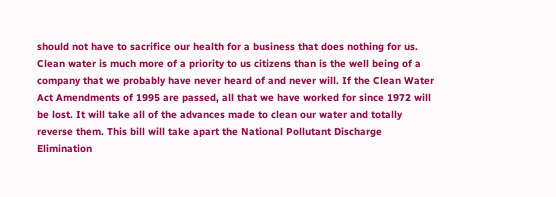should not have to sacrifice our health for a business that does nothing for us. Clean water is much more of a priority to us citizens than is the well being of a company that we probably have never heard of and never will. If the Clean Water Act Amendments of 1995 are passed, all that we have worked for since 1972 will be lost. It will take all of the advances made to clean our water and totally reverse them. This bill will take apart the National Pollutant Discharge Elimination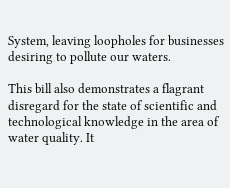System, leaving loopholes for businesses desiring to pollute our waters.

This bill also demonstrates a flagrant disregard for the state of scientific and technological knowledge in the area of water quality. It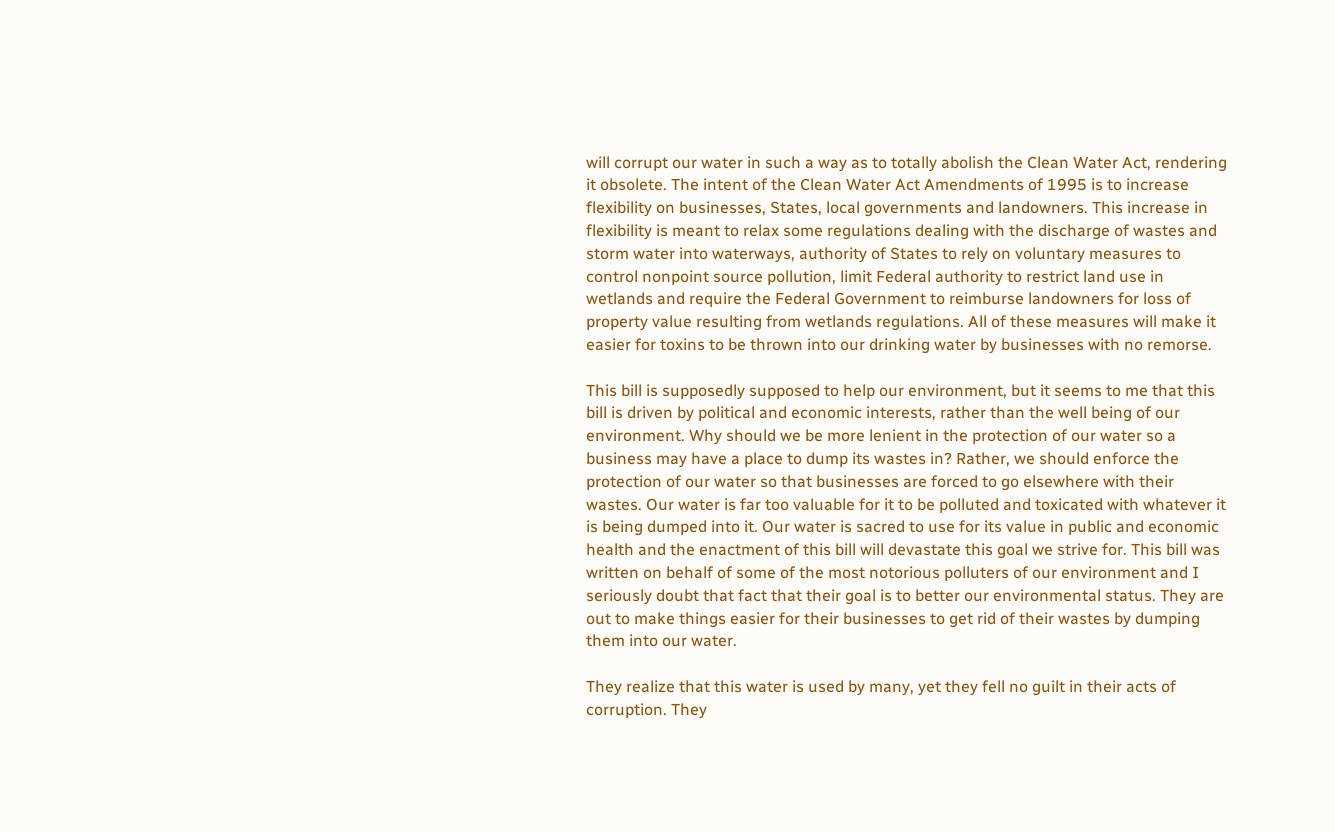will corrupt our water in such a way as to totally abolish the Clean Water Act, rendering it obsolete. The intent of the Clean Water Act Amendments of 1995 is to increase flexibility on businesses, States, local governments and landowners. This increase in flexibility is meant to relax some regulations dealing with the discharge of wastes and storm water into waterways, authority of States to rely on voluntary measures to control nonpoint source pollution, limit Federal authority to restrict land use in wetlands and require the Federal Government to reimburse landowners for loss of property value resulting from wetlands regulations. All of these measures will make it easier for toxins to be thrown into our drinking water by businesses with no remorse.

This bill is supposedly supposed to help our environment, but it seems to me that this bill is driven by political and economic interests, rather than the well being of our environment. Why should we be more lenient in the protection of our water so a business may have a place to dump its wastes in? Rather, we should enforce the protection of our water so that businesses are forced to go elsewhere with their wastes. Our water is far too valuable for it to be polluted and toxicated with whatever it is being dumped into it. Our water is sacred to use for its value in public and economic health and the enactment of this bill will devastate this goal we strive for. This bill was written on behalf of some of the most notorious polluters of our environment and I seriously doubt that fact that their goal is to better our environmental status. They are out to make things easier for their businesses to get rid of their wastes by dumping them into our water.

They realize that this water is used by many, yet they fell no guilt in their acts of corruption. They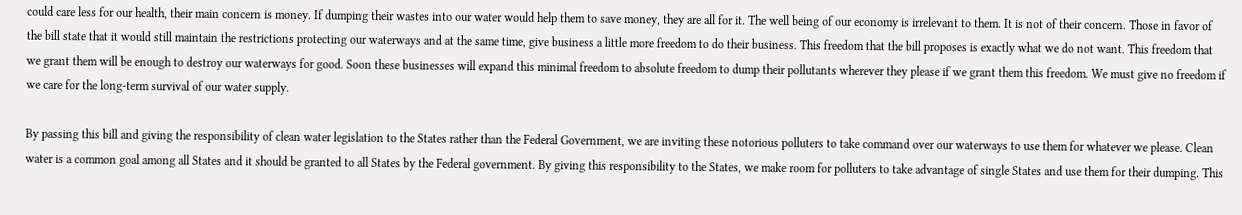could care less for our health, their main concern is money. If dumping their wastes into our water would help them to save money, they are all for it. The well being of our economy is irrelevant to them. It is not of their concern. Those in favor of the bill state that it would still maintain the restrictions protecting our waterways and at the same time, give business a little more freedom to do their business. This freedom that the bill proposes is exactly what we do not want. This freedom that we grant them will be enough to destroy our waterways for good. Soon these businesses will expand this minimal freedom to absolute freedom to dump their pollutants wherever they please if we grant them this freedom. We must give no freedom if we care for the long-term survival of our water supply.

By passing this bill and giving the responsibility of clean water legislation to the States rather than the Federal Government, we are inviting these notorious polluters to take command over our waterways to use them for whatever we please. Clean water is a common goal among all States and it should be granted to all States by the Federal government. By giving this responsibility to the States, we make room for polluters to take advantage of single States and use them for their dumping. This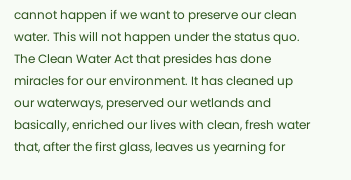cannot happen if we want to preserve our clean water. This will not happen under the status quo. The Clean Water Act that presides has done miracles for our environment. It has cleaned up our waterways, preserved our wetlands and basically, enriched our lives with clean, fresh water that, after the first glass, leaves us yearning for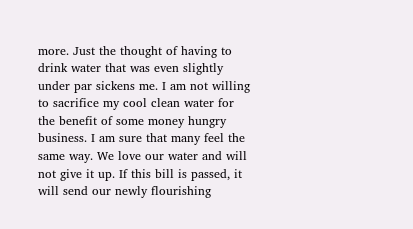more. Just the thought of having to drink water that was even slightly under par sickens me. I am not willing to sacrifice my cool clean water for the benefit of some money hungry business. I am sure that many feel the same way. We love our water and will not give it up. If this bill is passed, it will send our newly flourishing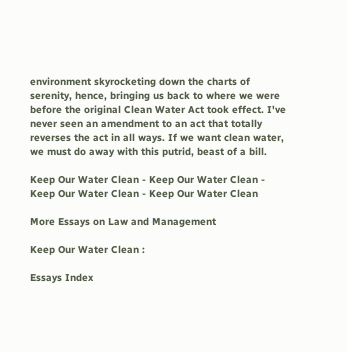environment skyrocketing down the charts of serenity, hence, bringing us back to where we were before the original Clean Water Act took effect. I've never seen an amendment to an act that totally reverses the act in all ways. If we want clean water, we must do away with this putrid, beast of a bill.

Keep Our Water Clean - Keep Our Water Clean - Keep Our Water Clean - Keep Our Water Clean

More Essays on Law and Management

Keep Our Water Clean :

Essays Index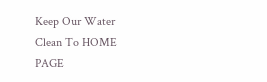Keep Our Water Clean To HOME PAGE